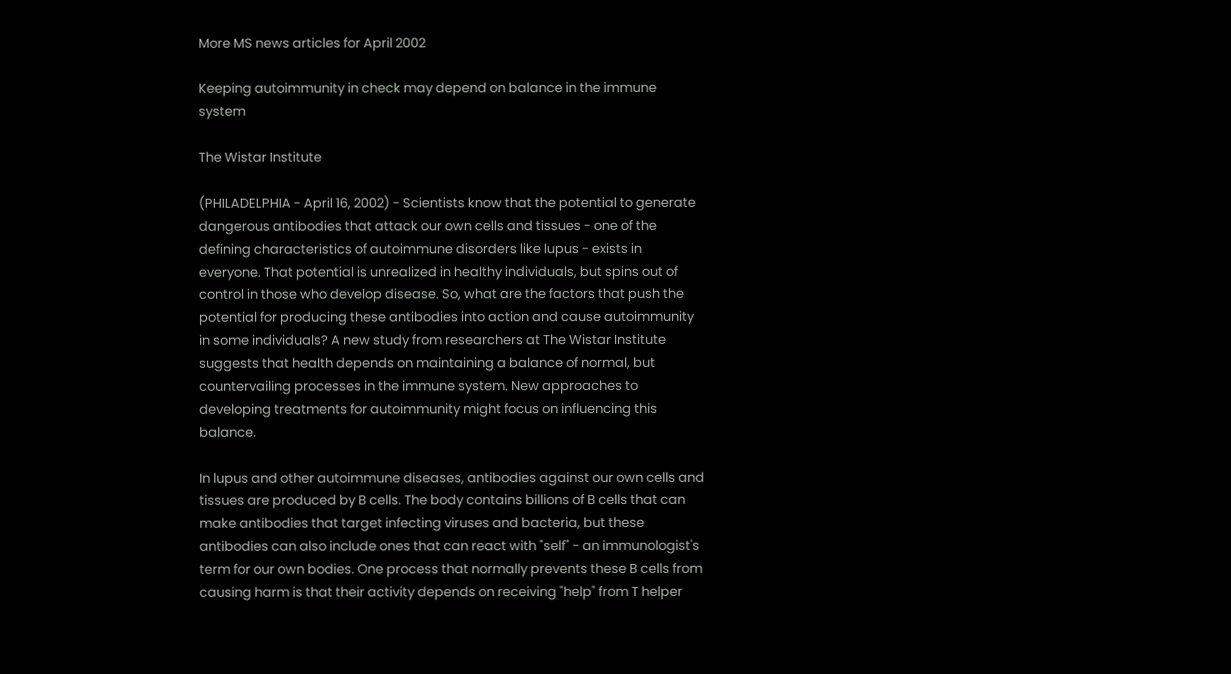More MS news articles for April 2002

Keeping autoimmunity in check may depend on balance in the immune system

The Wistar Institute

(PHILADELPHIA - April 16, 2002) - Scientists know that the potential to generate dangerous antibodies that attack our own cells and tissues - one of the defining characteristics of autoimmune disorders like lupus - exists in everyone. That potential is unrealized in healthy individuals, but spins out of control in those who develop disease. So, what are the factors that push the potential for producing these antibodies into action and cause autoimmunity in some individuals? A new study from researchers at The Wistar Institute suggests that health depends on maintaining a balance of normal, but countervailing processes in the immune system. New approaches to developing treatments for autoimmunity might focus on influencing this balance.

In lupus and other autoimmune diseases, antibodies against our own cells and tissues are produced by B cells. The body contains billions of B cells that can make antibodies that target infecting viruses and bacteria, but these antibodies can also include ones that can react with "self" - an immunologist's term for our own bodies. One process that normally prevents these B cells from causing harm is that their activity depends on receiving "help" from T helper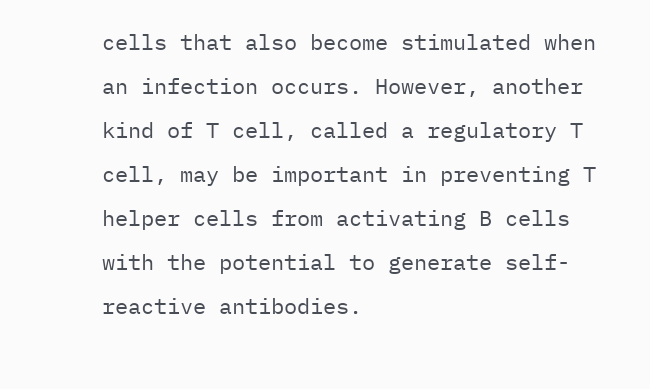cells that also become stimulated when an infection occurs. However, another kind of T cell, called a regulatory T cell, may be important in preventing T helper cells from activating B cells with the potential to generate self-reactive antibodies.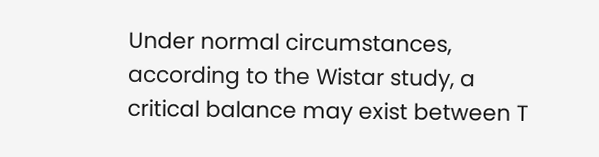Under normal circumstances, according to the Wistar study, a critical balance may exist between T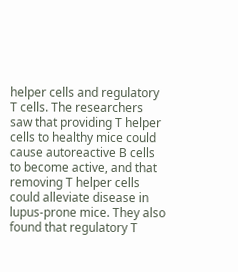helper cells and regulatory T cells. The researchers saw that providing T helper cells to healthy mice could cause autoreactive B cells to become active, and that removing T helper cells could alleviate disease in lupus-prone mice. They also found that regulatory T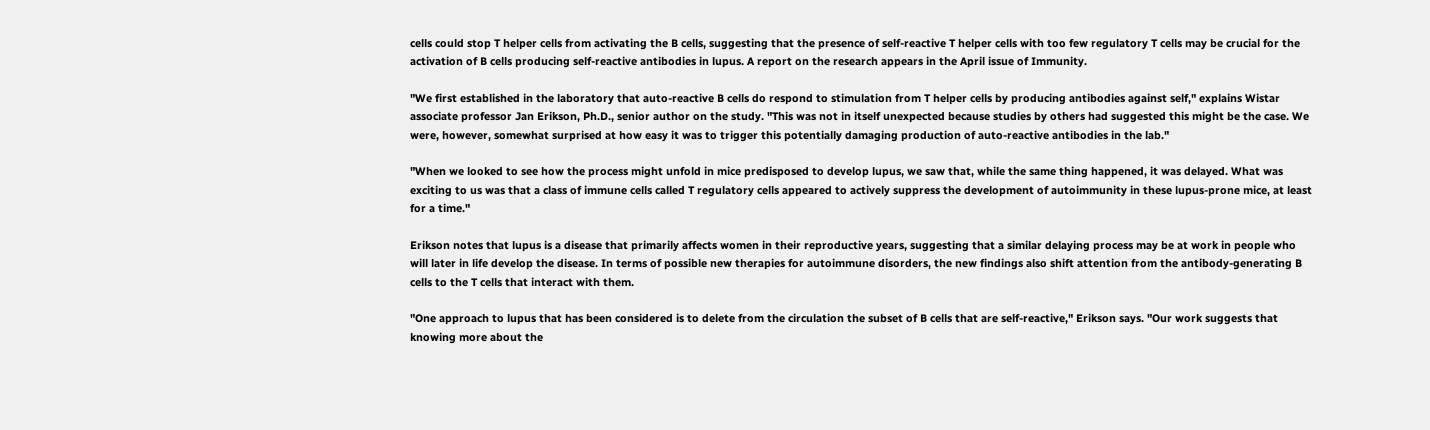cells could stop T helper cells from activating the B cells, suggesting that the presence of self-reactive T helper cells with too few regulatory T cells may be crucial for the activation of B cells producing self-reactive antibodies in lupus. A report on the research appears in the April issue of Immunity.

"We first established in the laboratory that auto-reactive B cells do respond to stimulation from T helper cells by producing antibodies against self," explains Wistar associate professor Jan Erikson, Ph.D., senior author on the study. "This was not in itself unexpected because studies by others had suggested this might be the case. We were, however, somewhat surprised at how easy it was to trigger this potentially damaging production of auto-reactive antibodies in the lab."

"When we looked to see how the process might unfold in mice predisposed to develop lupus, we saw that, while the same thing happened, it was delayed. What was exciting to us was that a class of immune cells called T regulatory cells appeared to actively suppress the development of autoimmunity in these lupus-prone mice, at least for a time."

Erikson notes that lupus is a disease that primarily affects women in their reproductive years, suggesting that a similar delaying process may be at work in people who will later in life develop the disease. In terms of possible new therapies for autoimmune disorders, the new findings also shift attention from the antibody-generating B cells to the T cells that interact with them.

"One approach to lupus that has been considered is to delete from the circulation the subset of B cells that are self-reactive," Erikson says. "Our work suggests that knowing more about the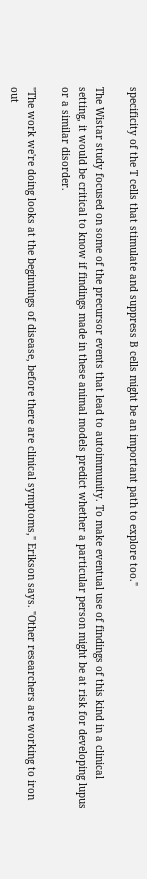specificity of the T cells that stimulate and suppress B cells might be an important path to explore too."

The Wistar study focused on some of the precursor events that lead to autoimmunity. To make eventual use of findings of this kind in a clinical setting, it would be critical to know if findings made in these animal models predict whether a particular person might be at risk for developing lupus or a similar disorder.

"The work we're doing looks at the beginnings of disease, before there are clinical symptoms," Erikson says. "Other researchers are working to iron out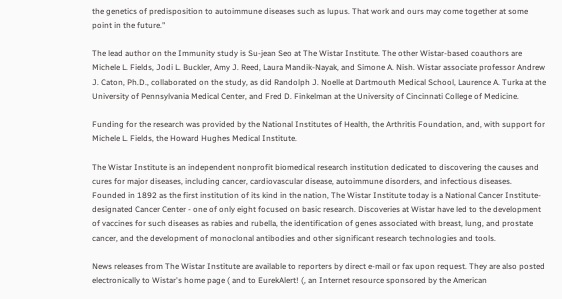the genetics of predisposition to autoimmune diseases such as lupus. That work and ours may come together at some point in the future."

The lead author on the Immunity study is Su-jean Seo at The Wistar Institute. The other Wistar-based coauthors are Michele L. Fields, Jodi L. Buckler, Amy J. Reed, Laura Mandik-Nayak, and Simone A. Nish. Wistar associate professor Andrew J. Caton, Ph.D., collaborated on the study, as did Randolph J. Noelle at Dartmouth Medical School, Laurence A. Turka at the University of Pennsylvania Medical Center, and Fred D. Finkelman at the University of Cincinnati College of Medicine.

Funding for the research was provided by the National Institutes of Health, the Arthritis Foundation, and, with support for Michele L. Fields, the Howard Hughes Medical Institute.

The Wistar Institute is an independent nonprofit biomedical research institution dedicated to discovering the causes and cures for major diseases, including cancer, cardiovascular disease, autoimmune disorders, and infectious diseases. Founded in 1892 as the first institution of its kind in the nation, The Wistar Institute today is a National Cancer Institute-designated Cancer Center - one of only eight focused on basic research. Discoveries at Wistar have led to the development of vaccines for such diseases as rabies and rubella, the identification of genes associated with breast, lung, and prostate cancer, and the development of monoclonal antibodies and other significant research technologies and tools.

News releases from The Wistar Institute are available to reporters by direct e-mail or fax upon request. They are also posted electronically to Wistar's home page ( and to EurekAlert! (, an Internet resource sponsored by the American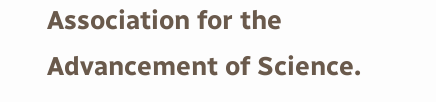Association for the Advancement of Science.